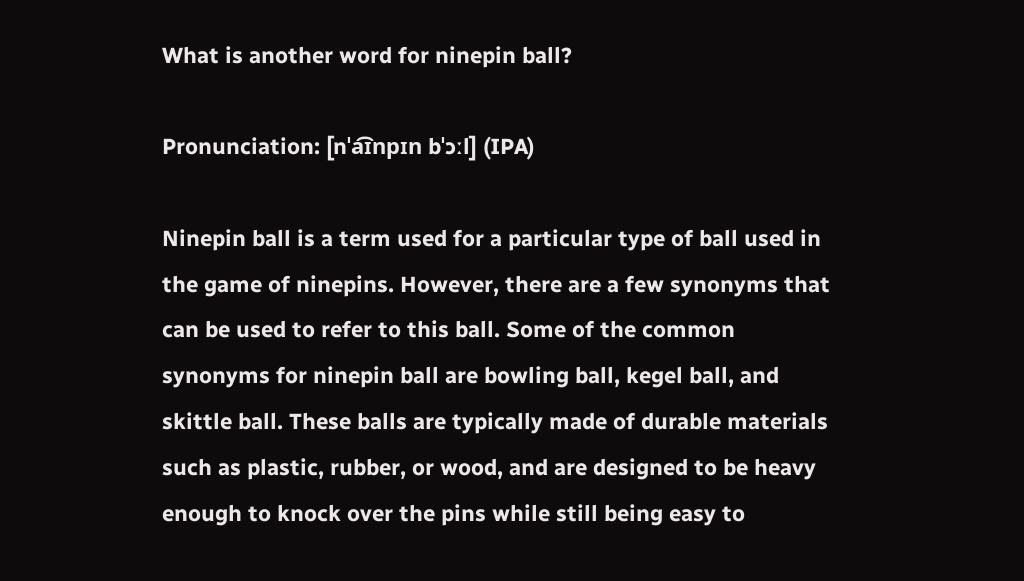What is another word for ninepin ball?

Pronunciation: [nˈa͡ɪnpɪn bˈɔːl] (IPA)

Ninepin ball is a term used for a particular type of ball used in the game of ninepins. However, there are a few synonyms that can be used to refer to this ball. Some of the common synonyms for ninepin ball are bowling ball, kegel ball, and skittle ball. These balls are typically made of durable materials such as plastic, rubber, or wood, and are designed to be heavy enough to knock over the pins while still being easy to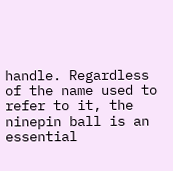handle. Regardless of the name used to refer to it, the ninepin ball is an essential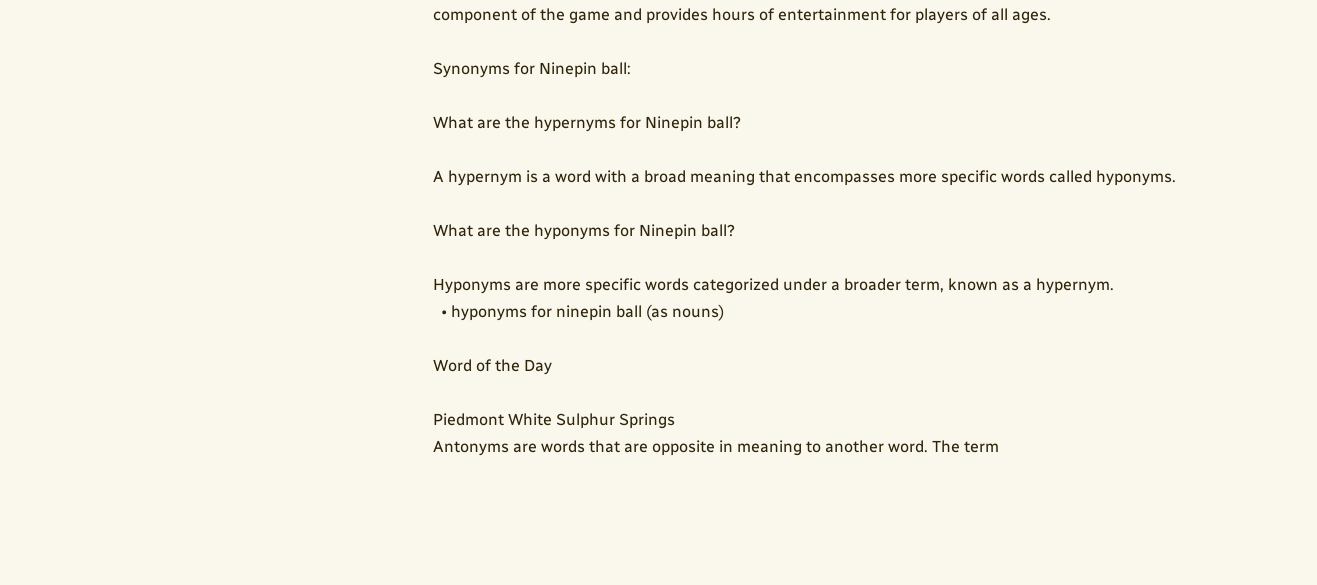component of the game and provides hours of entertainment for players of all ages.

Synonyms for Ninepin ball:

What are the hypernyms for Ninepin ball?

A hypernym is a word with a broad meaning that encompasses more specific words called hyponyms.

What are the hyponyms for Ninepin ball?

Hyponyms are more specific words categorized under a broader term, known as a hypernym.
  • hyponyms for ninepin ball (as nouns)

Word of the Day

Piedmont White Sulphur Springs
Antonyms are words that are opposite in meaning to another word. The term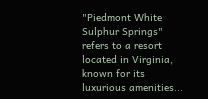"Piedmont White Sulphur Springs" refers to a resort located in Virginia, known for its luxurious amenities...